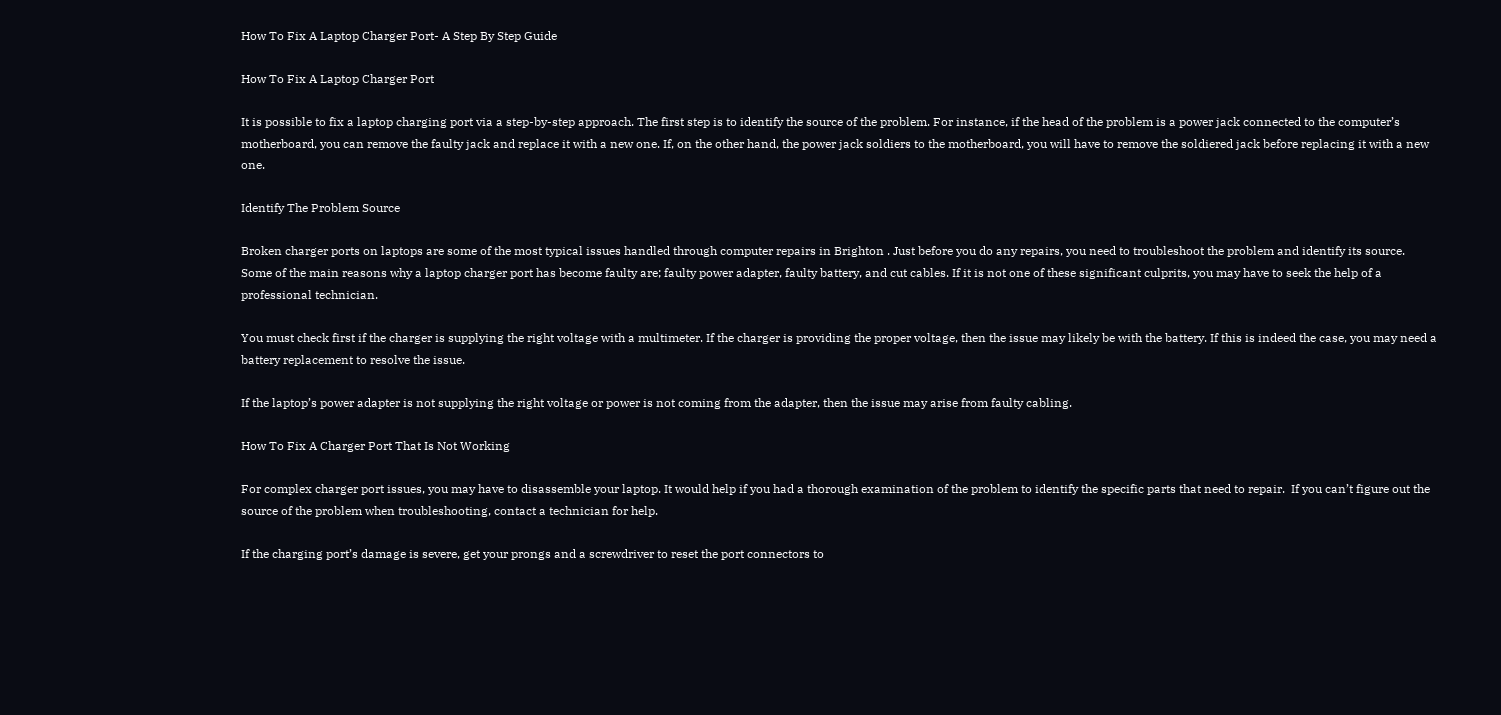How To Fix A Laptop Charger Port- A Step By Step Guide

How To Fix A Laptop Charger Port

It is possible to fix a laptop charging port via a step-by-step approach. The first step is to identify the source of the problem. For instance, if the head of the problem is a power jack connected to the computer’s motherboard, you can remove the faulty jack and replace it with a new one. If, on the other hand, the power jack soldiers to the motherboard, you will have to remove the soldiered jack before replacing it with a new one.

Identify The Problem Source

Broken charger ports on laptops are some of the most typical issues handled through computer repairs in Brighton . Just before you do any repairs, you need to troubleshoot the problem and identify its source. Some of the main reasons why a laptop charger port has become faulty are; faulty power adapter, faulty battery, and cut cables. If it is not one of these significant culprits, you may have to seek the help of a professional technician.

You must check first if the charger is supplying the right voltage with a multimeter. If the charger is providing the proper voltage, then the issue may likely be with the battery. If this is indeed the case, you may need a battery replacement to resolve the issue.

If the laptop’s power adapter is not supplying the right voltage or power is not coming from the adapter, then the issue may arise from faulty cabling.

How To Fix A Charger Port That Is Not Working

For complex charger port issues, you may have to disassemble your laptop. It would help if you had a thorough examination of the problem to identify the specific parts that need to repair.  If you can’t figure out the source of the problem when troubleshooting, contact a technician for help.

If the charging port’s damage is severe, get your prongs and a screwdriver to reset the port connectors to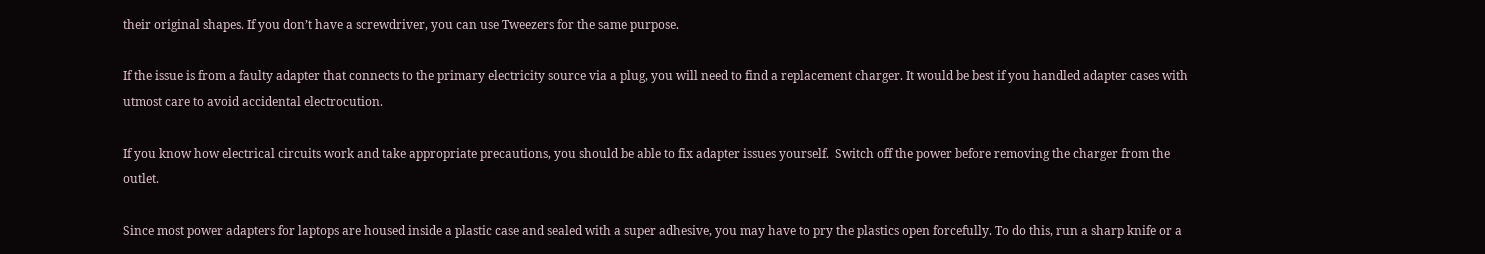their original shapes. If you don’t have a screwdriver, you can use Tweezers for the same purpose.

If the issue is from a faulty adapter that connects to the primary electricity source via a plug, you will need to find a replacement charger. It would be best if you handled adapter cases with utmost care to avoid accidental electrocution.

If you know how electrical circuits work and take appropriate precautions, you should be able to fix adapter issues yourself.  Switch off the power before removing the charger from the outlet.

Since most power adapters for laptops are housed inside a plastic case and sealed with a super adhesive, you may have to pry the plastics open forcefully. To do this, run a sharp knife or a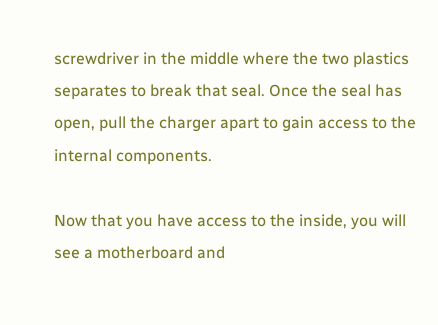screwdriver in the middle where the two plastics separates to break that seal. Once the seal has open, pull the charger apart to gain access to the internal components.

Now that you have access to the inside, you will see a motherboard and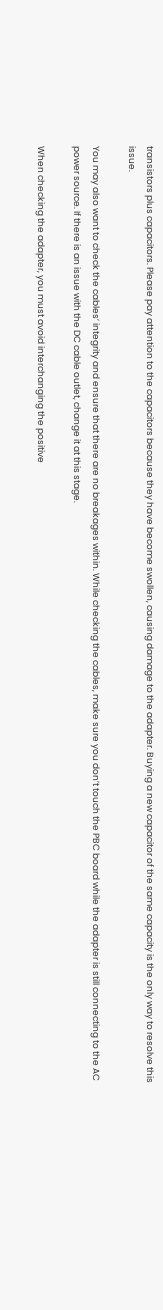transistors plus capacitors. Please pay attention to the capacitors because they have become swollen, causing damage to the adapter. Buying a new capacitor of the same capacity is the only way to resolve this issue.

You may also want to check the cables’ integrity and ensure that there are no breakages within. While checking the cables, make sure you don’t touch the PBC board while the adapter is still connecting to the AC power source. If there is an issue with the DC cable outlet, change it at this stage.

When checking the adapter, you must avoid interchanging the positive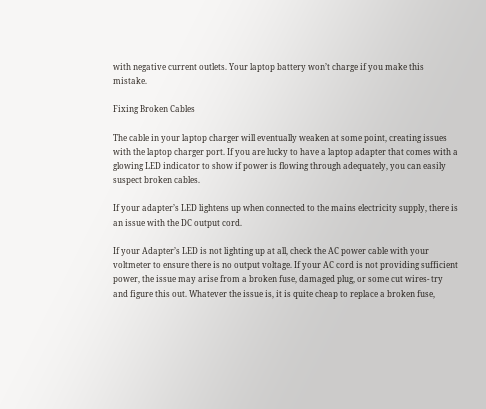with negative current outlets. Your laptop battery won’t charge if you make this mistake.

Fixing Broken Cables

The cable in your laptop charger will eventually weaken at some point, creating issues with the laptop charger port. If you are lucky to have a laptop adapter that comes with a glowing LED indicator to show if power is flowing through adequately, you can easily suspect broken cables.

If your adapter’s LED lightens up when connected to the mains electricity supply, there is an issue with the DC output cord.

If your Adapter’s LED is not lighting up at all, check the AC power cable with your voltmeter to ensure there is no output voltage. If your AC cord is not providing sufficient power, the issue may arise from a broken fuse, damaged plug, or some cut wires- try and figure this out. Whatever the issue is, it is quite cheap to replace a broken fuse,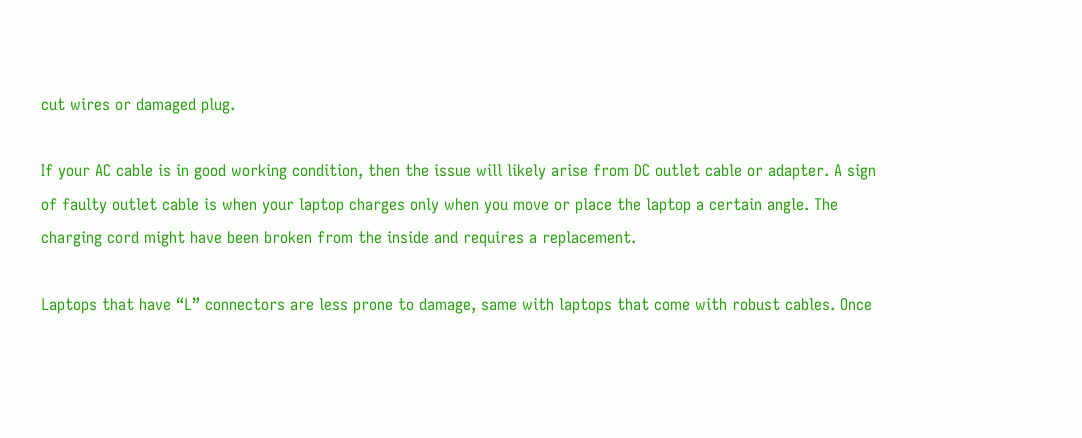cut wires or damaged plug.

If your AC cable is in good working condition, then the issue will likely arise from DC outlet cable or adapter. A sign of faulty outlet cable is when your laptop charges only when you move or place the laptop a certain angle. The charging cord might have been broken from the inside and requires a replacement.

Laptops that have “L” connectors are less prone to damage, same with laptops that come with robust cables. Once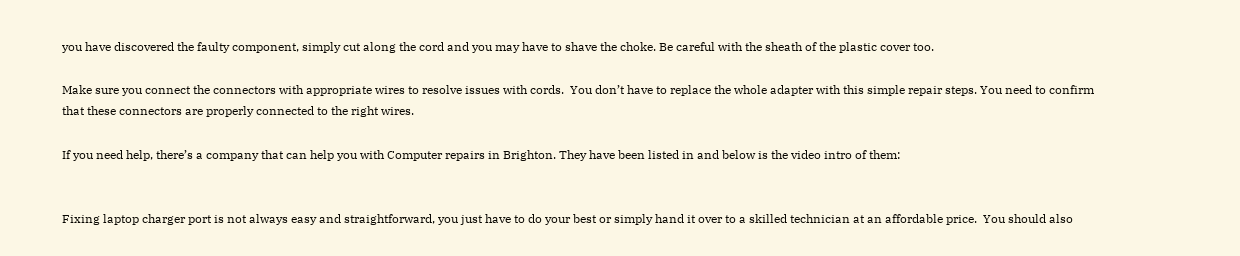you have discovered the faulty component, simply cut along the cord and you may have to shave the choke. Be careful with the sheath of the plastic cover too.

Make sure you connect the connectors with appropriate wires to resolve issues with cords.  You don’t have to replace the whole adapter with this simple repair steps. You need to confirm that these connectors are properly connected to the right wires.

If you need help, there’s a company that can help you with Computer repairs in Brighton. They have been listed in and below is the video intro of them:


Fixing laptop charger port is not always easy and straightforward, you just have to do your best or simply hand it over to a skilled technician at an affordable price.  You should also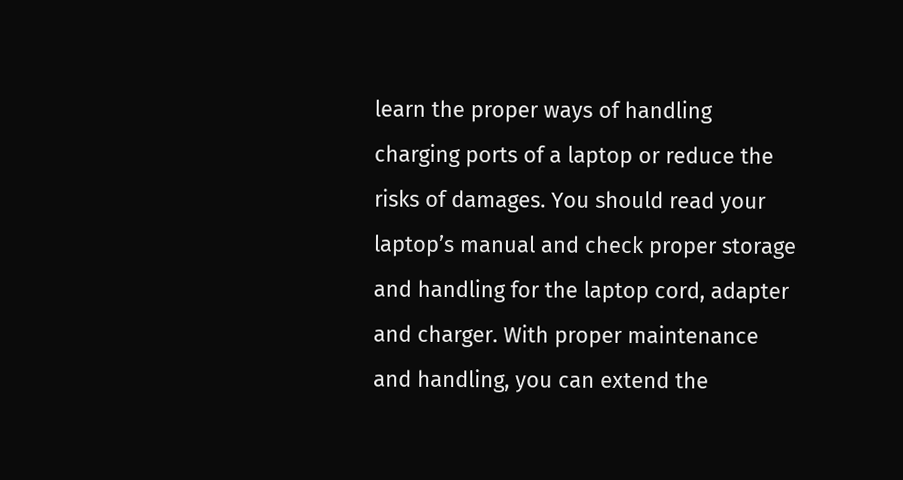learn the proper ways of handling charging ports of a laptop or reduce the risks of damages. You should read your laptop’s manual and check proper storage and handling for the laptop cord, adapter and charger. With proper maintenance and handling, you can extend the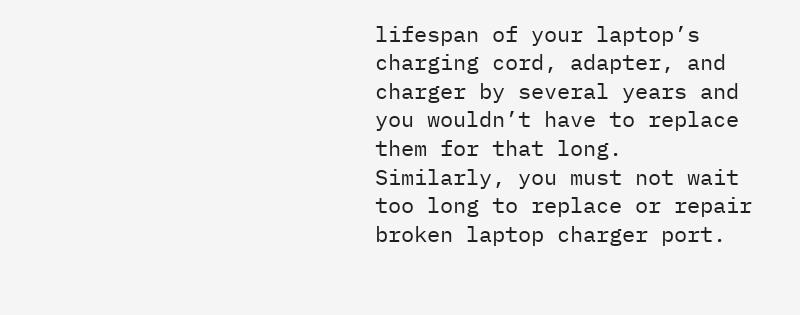lifespan of your laptop’s charging cord, adapter, and charger by several years and you wouldn’t have to replace them for that long. Similarly, you must not wait too long to replace or repair  broken laptop charger port.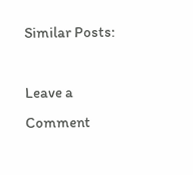Similar Posts:

Leave a Comment